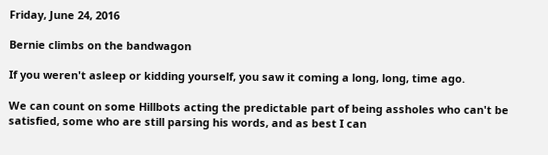Friday, June 24, 2016

Bernie climbs on the bandwagon

If you weren't asleep or kidding yourself, you saw it coming a long, long, time ago.

We can count on some Hillbots acting the predictable part of being assholes who can't be satisfied, some who are still parsing his words, and as best I can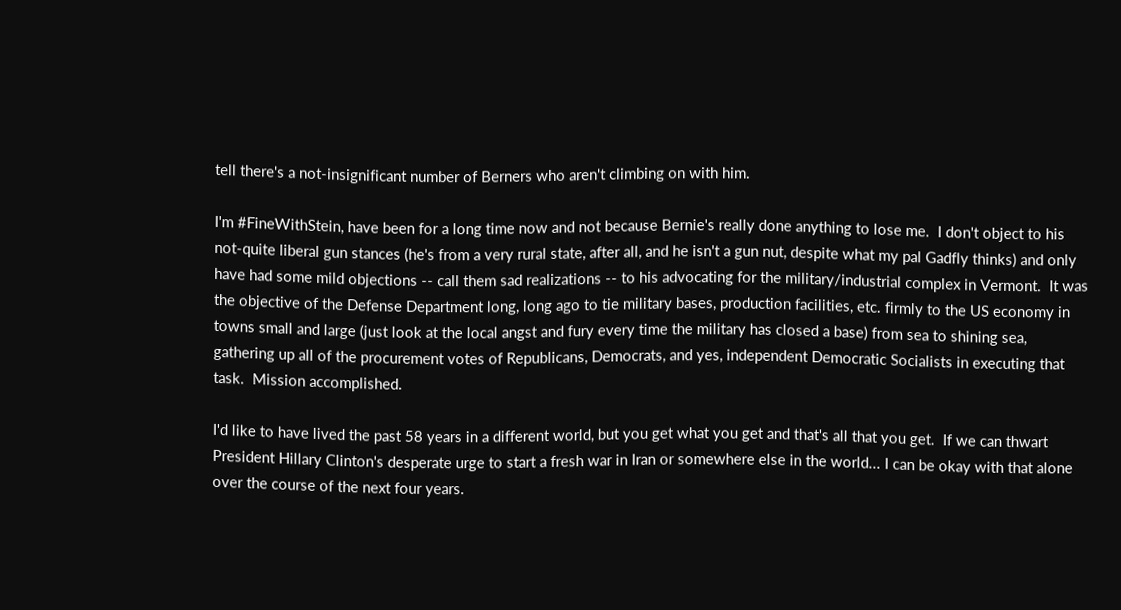tell there's a not-insignificant number of Berners who aren't climbing on with him.

I'm #FineWithStein, have been for a long time now and not because Bernie's really done anything to lose me.  I don't object to his not-quite liberal gun stances (he's from a very rural state, after all, and he isn't a gun nut, despite what my pal Gadfly thinks) and only have had some mild objections -- call them sad realizations -- to his advocating for the military/industrial complex in Vermont.  It was the objective of the Defense Department long, long ago to tie military bases, production facilities, etc. firmly to the US economy in towns small and large (just look at the local angst and fury every time the military has closed a base) from sea to shining sea, gathering up all of the procurement votes of Republicans, Democrats, and yes, independent Democratic Socialists in executing that task.  Mission accomplished.

I'd like to have lived the past 58 years in a different world, but you get what you get and that's all that you get.  If we can thwart President Hillary Clinton's desperate urge to start a fresh war in Iran or somewhere else in the world... I can be okay with that alone over the course of the next four years.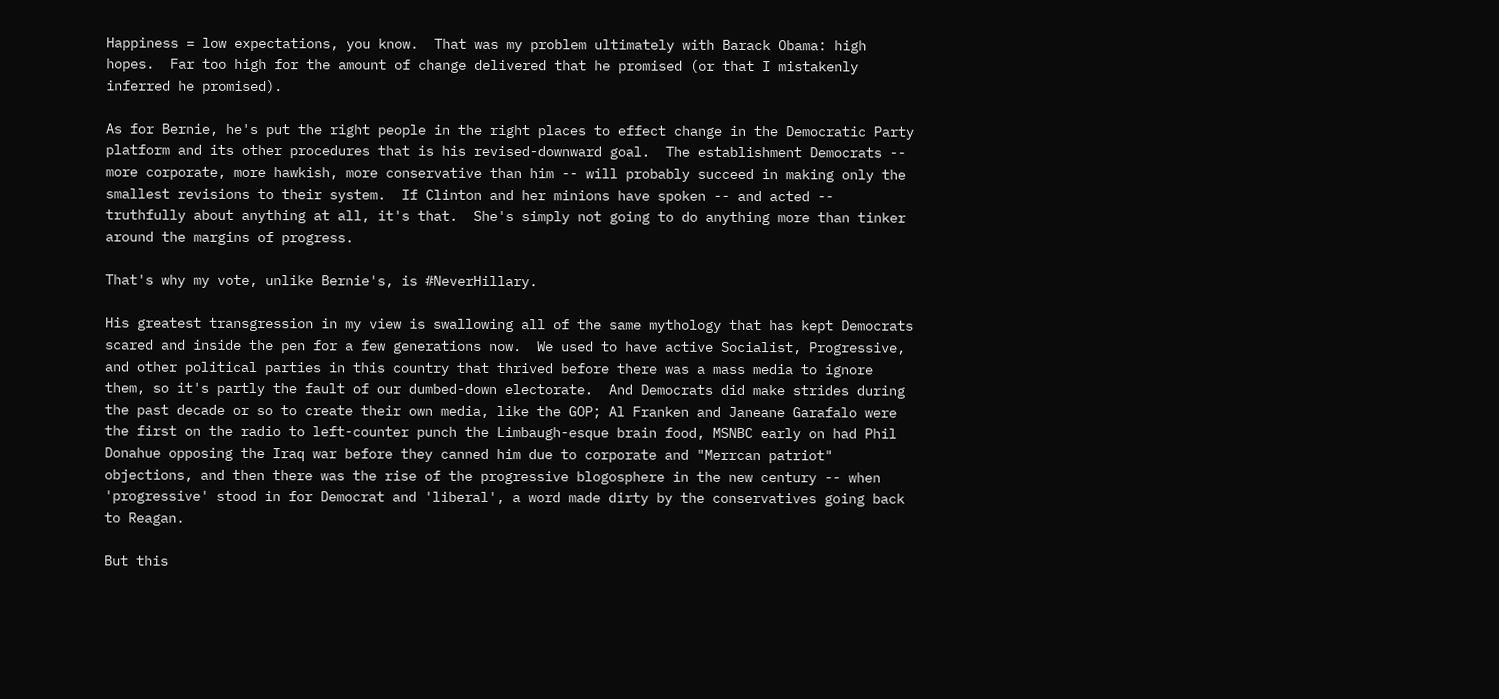Happiness = low expectations, you know.  That was my problem ultimately with Barack Obama: high hopes.  Far too high for the amount of change delivered that he promised (or that I mistakenly inferred he promised).

As for Bernie, he's put the right people in the right places to effect change in the Democratic Party platform and its other procedures that is his revised-downward goal.  The establishment Democrats -- more corporate, more hawkish, more conservative than him -- will probably succeed in making only the smallest revisions to their system.  If Clinton and her minions have spoken -- and acted -- truthfully about anything at all, it's that.  She's simply not going to do anything more than tinker around the margins of progress.

That's why my vote, unlike Bernie's, is #NeverHillary.

His greatest transgression in my view is swallowing all of the same mythology that has kept Democrats scared and inside the pen for a few generations now.  We used to have active Socialist, Progressive, and other political parties in this country that thrived before there was a mass media to ignore them, so it's partly the fault of our dumbed-down electorate.  And Democrats did make strides during the past decade or so to create their own media, like the GOP; Al Franken and Janeane Garafalo were the first on the radio to left-counter punch the Limbaugh-esque brain food, MSNBC early on had Phil Donahue opposing the Iraq war before they canned him due to corporate and "Merrcan patriot" objections, and then there was the rise of the progressive blogosphere in the new century -- when 'progressive' stood in for Democrat and 'liberal', a word made dirty by the conservatives going back to Reagan.

But this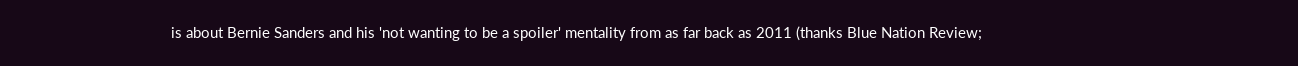is about Bernie Sanders and his 'not wanting to be a spoiler' mentality from as far back as 2011 (thanks Blue Nation Review;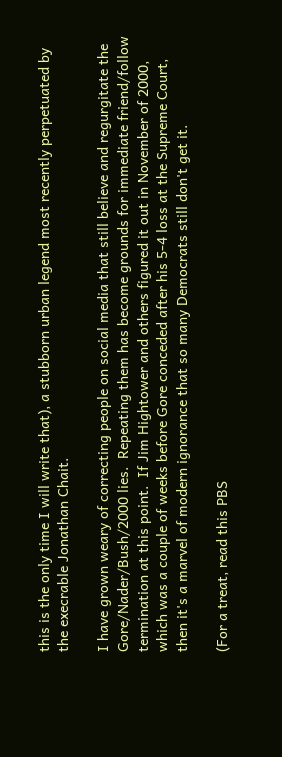this is the only time I will write that), a stubborn urban legend most recently perpetuated by the execrable Jonathan Chait.

I have grown weary of correcting people on social media that still believe and regurgitate the Gore/Nader/Bush/2000 lies.  Repeating them has become grounds for immediate friend/follow termination at this point.  If Jim Hightower and others figured it out in November of 2000, which was a couple of weeks before Gore conceded after his 5-4 loss at the Supreme Court, then it's a marvel of modern ignorance that so many Democrats still don't get it.

(For a treat, read this PBS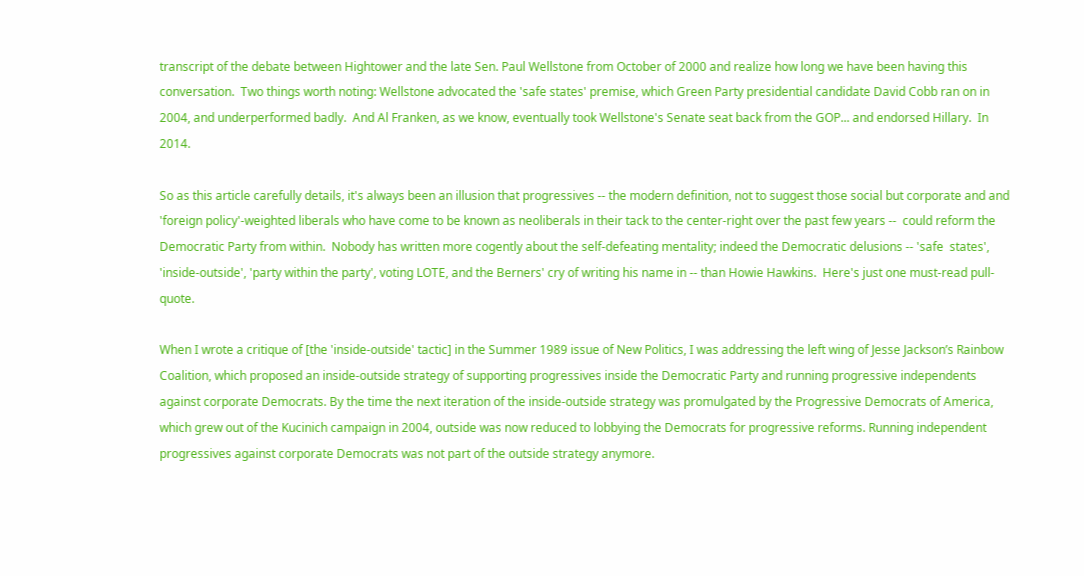transcript of the debate between Hightower and the late Sen. Paul Wellstone from October of 2000 and realize how long we have been having this conversation.  Two things worth noting: Wellstone advocated the 'safe states' premise, which Green Party presidential candidate David Cobb ran on in 2004, and underperformed badly.  And Al Franken, as we know, eventually took Wellstone's Senate seat back from the GOP... and endorsed Hillary.  In 2014.

So as this article carefully details, it's always been an illusion that progressives -- the modern definition, not to suggest those social but corporate and and 'foreign policy'-weighted liberals who have come to be known as neoliberals in their tack to the center-right over the past few years --  could reform the Democratic Party from within.  Nobody has written more cogently about the self-defeating mentality; indeed the Democratic delusions -- 'safe  states', 'inside-outside', 'party within the party', voting LOTE, and the Berners' cry of writing his name in -- than Howie Hawkins.  Here's just one must-read pull-quote.

When I wrote a critique of [the 'inside-outside' tactic] in the Summer 1989 issue of New Politics, I was addressing the left wing of Jesse Jackson’s Rainbow Coalition, which proposed an inside-outside strategy of supporting progressives inside the Democratic Party and running progressive independents against corporate Democrats. By the time the next iteration of the inside-outside strategy was promulgated by the Progressive Democrats of America, which grew out of the Kucinich campaign in 2004, outside was now reduced to lobbying the Democrats for progressive reforms. Running independent progressives against corporate Democrats was not part of the outside strategy anymore.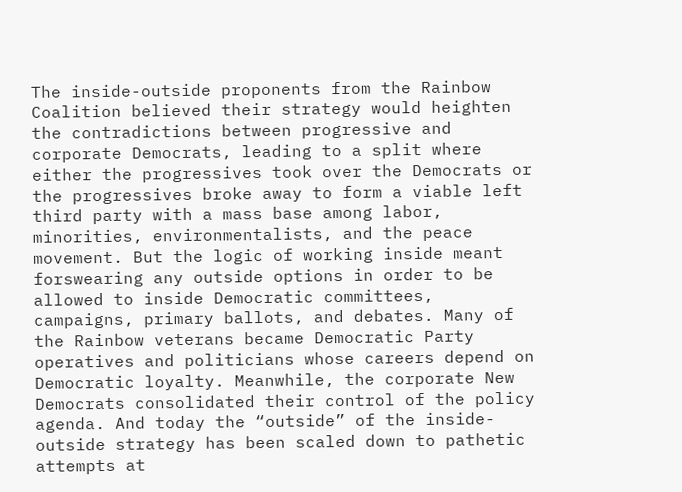The inside-outside proponents from the Rainbow Coalition believed their strategy would heighten the contradictions between progressive and corporate Democrats, leading to a split where either the progressives took over the Democrats or the progressives broke away to form a viable left third party with a mass base among labor, minorities, environmentalists, and the peace movement. But the logic of working inside meant forswearing any outside options in order to be allowed to inside Democratic committees, campaigns, primary ballots, and debates. Many of the Rainbow veterans became Democratic Party operatives and politicians whose careers depend on Democratic loyalty. Meanwhile, the corporate New Democrats consolidated their control of the policy agenda. And today the “outside” of the inside-outside strategy has been scaled down to pathetic attempts at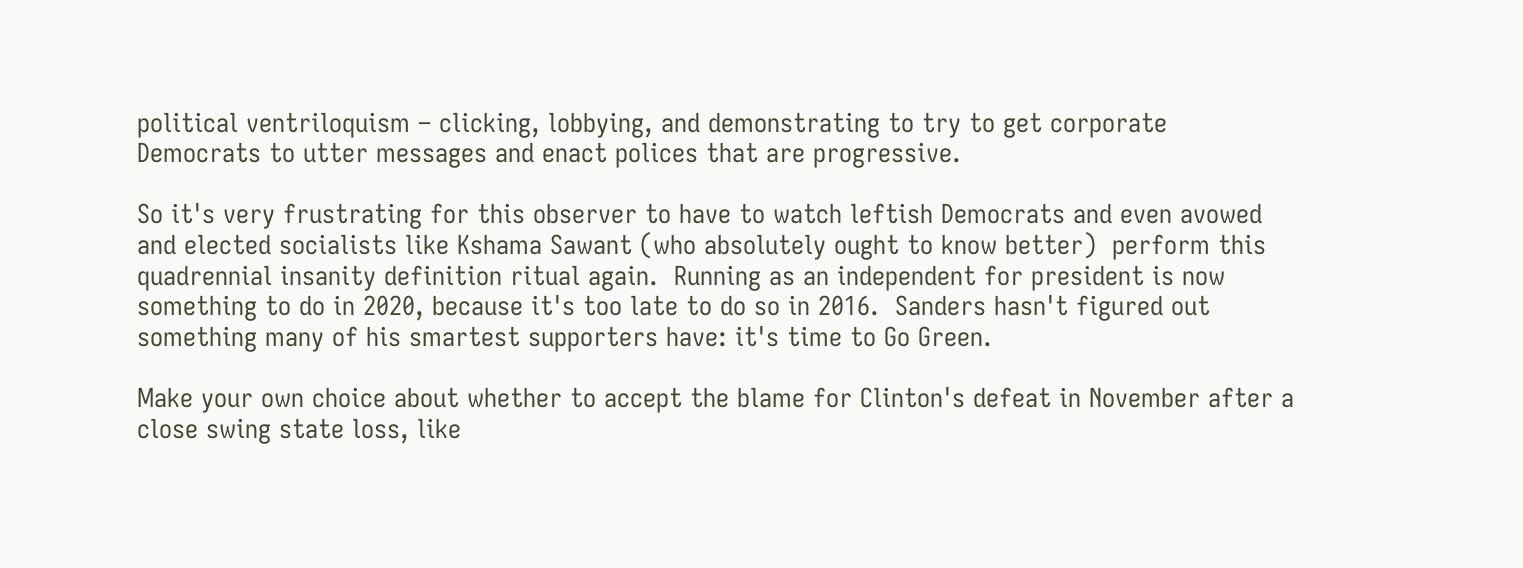political ventriloquism – clicking, lobbying, and demonstrating to try to get corporate Democrats to utter messages and enact polices that are progressive.

So it's very frustrating for this observer to have to watch leftish Democrats and even avowed and elected socialists like Kshama Sawant (who absolutely ought to know better)  perform this quadrennial insanity definition ritual again.  Running as an independent for president is now something to do in 2020, because it's too late to do so in 2016.  Sanders hasn't figured out something many of his smartest supporters have: it's time to Go Green.

Make your own choice about whether to accept the blame for Clinton's defeat in November after a close swing state loss, like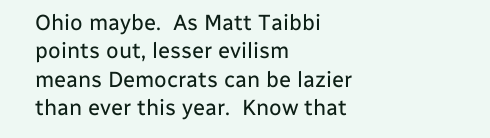Ohio maybe.  As Matt Taibbi points out, lesser evilism means Democrats can be lazier than ever this year.  Know that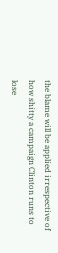the blame will be applied irrespective of how shitty a campaign Clinton runs to lose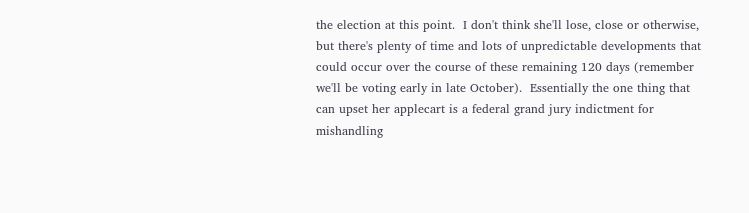the election at this point.  I don't think she'll lose, close or otherwise, but there's plenty of time and lots of unpredictable developments that could occur over the course of these remaining 120 days (remember we'll be voting early in late October).  Essentially the one thing that can upset her applecart is a federal grand jury indictment for mishandling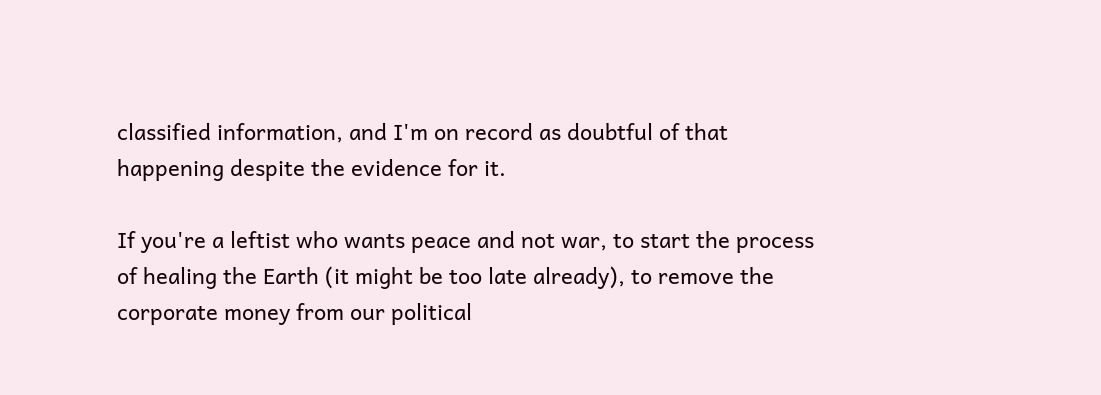classified information, and I'm on record as doubtful of that happening despite the evidence for it.

If you're a leftist who wants peace and not war, to start the process of healing the Earth (it might be too late already), to remove the corporate money from our political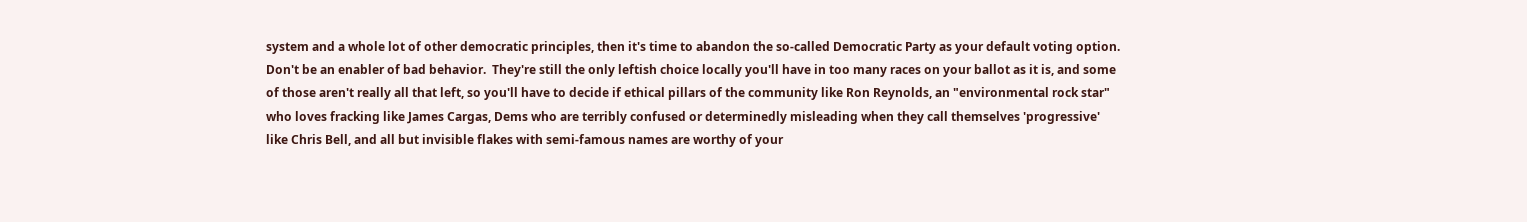system and a whole lot of other democratic principles, then it's time to abandon the so-called Democratic Party as your default voting option.  Don't be an enabler of bad behavior.  They're still the only leftish choice locally you'll have in too many races on your ballot as it is, and some of those aren't really all that left, so you'll have to decide if ethical pillars of the community like Ron Reynolds, an "environmental rock star" who loves fracking like James Cargas, Dems who are terribly confused or determinedly misleading when they call themselves 'progressive' like Chris Bell, and all but invisible flakes with semi-famous names are worthy of your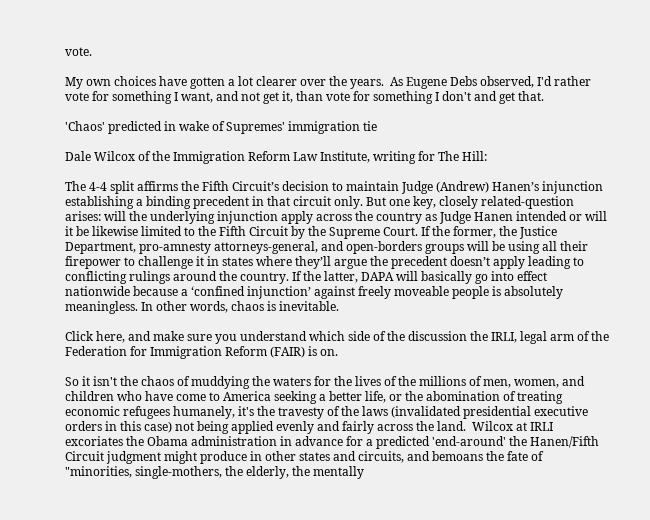vote.

My own choices have gotten a lot clearer over the years.  As Eugene Debs observed, I'd rather vote for something I want, and not get it, than vote for something I don't and get that.

'Chaos' predicted in wake of Supremes' immigration tie

Dale Wilcox of the Immigration Reform Law Institute, writing for The Hill:

The 4-4 split affirms the Fifth Circuit’s decision to maintain Judge (Andrew) Hanen’s injunction establishing a binding precedent in that circuit only. But one key, closely related-question arises: will the underlying injunction apply across the country as Judge Hanen intended or will it be likewise limited to the Fifth Circuit by the Supreme Court. If the former, the Justice Department, pro-amnesty attorneys-general, and open-borders groups will be using all their firepower to challenge it in states where they’ll argue the precedent doesn’t apply leading to conflicting rulings around the country. If the latter, DAPA will basically go into effect nationwide because a ‘confined injunction’ against freely moveable people is absolutely meaningless. In other words, chaos is inevitable.

Click here, and make sure you understand which side of the discussion the IRLI, legal arm of the Federation for Immigration Reform (FAIR) is on.

So it isn't the chaos of muddying the waters for the lives of the millions of men, women, and children who have come to America seeking a better life, or the abomination of treating economic refugees humanely, it's the travesty of the laws (invalidated presidential executive orders in this case) not being applied evenly and fairly across the land.  Wilcox at IRLI excoriates the Obama administration in advance for a predicted 'end-around' the Hanen/Fifth Circuit judgment might produce in other states and circuits, and bemoans the fate of "minorities, single-mothers, the elderly, the mentally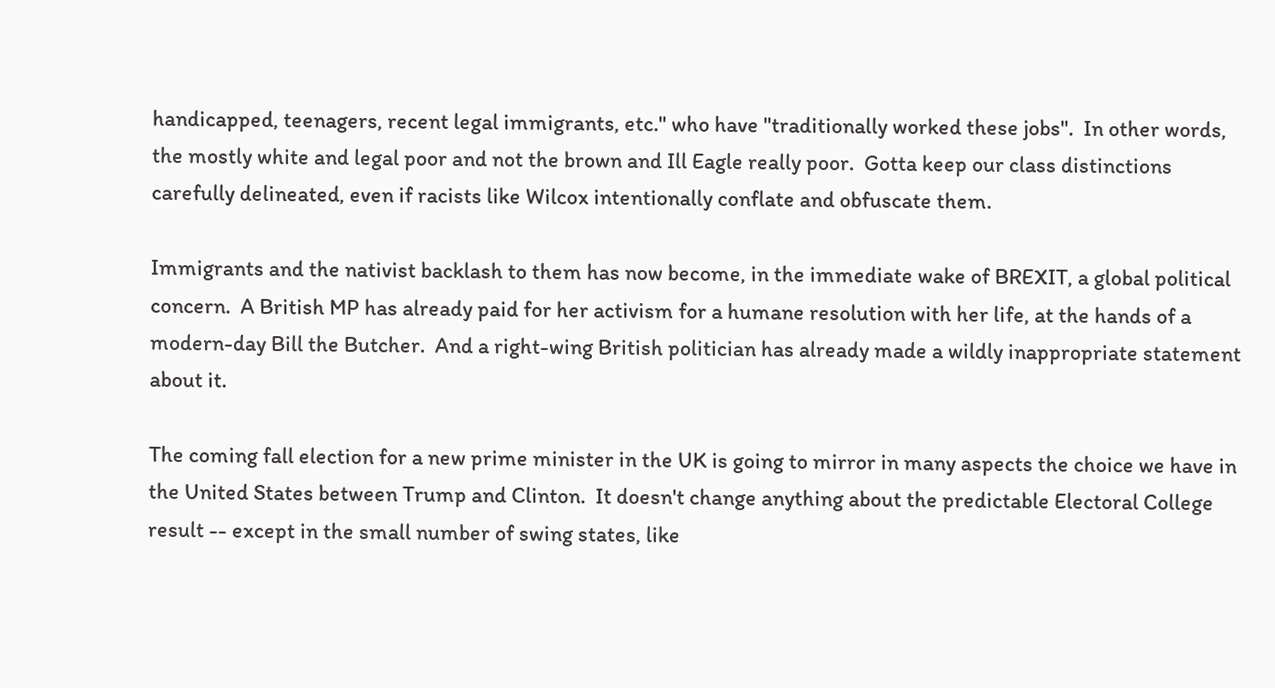handicapped, teenagers, recent legal immigrants, etc." who have "traditionally worked these jobs".  In other words, the mostly white and legal poor and not the brown and Ill Eagle really poor.  Gotta keep our class distinctions carefully delineated, even if racists like Wilcox intentionally conflate and obfuscate them.

Immigrants and the nativist backlash to them has now become, in the immediate wake of BREXIT, a global political concern.  A British MP has already paid for her activism for a humane resolution with her life, at the hands of a modern-day Bill the Butcher.  And a right-wing British politician has already made a wildly inappropriate statement about it.

The coming fall election for a new prime minister in the UK is going to mirror in many aspects the choice we have in the United States between Trump and Clinton.  It doesn't change anything about the predictable Electoral College result -- except in the small number of swing states, like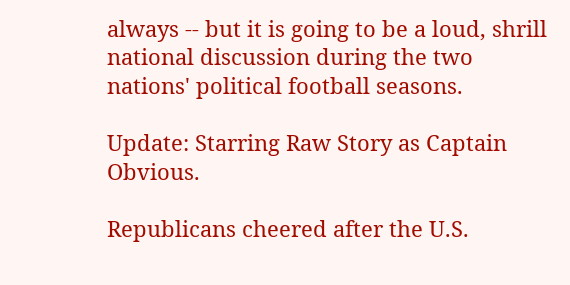always -- but it is going to be a loud, shrill national discussion during the two nations' political football seasons.

Update: Starring Raw Story as Captain Obvious.

Republicans cheered after the U.S.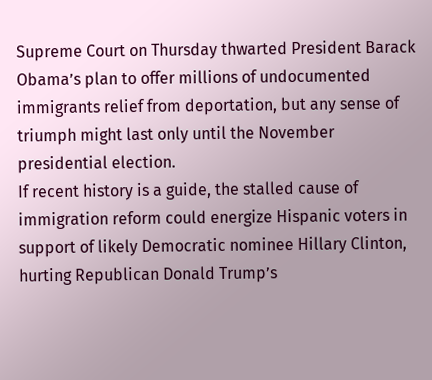Supreme Court on Thursday thwarted President Barack Obama’s plan to offer millions of undocumented immigrants relief from deportation, but any sense of triumph might last only until the November presidential election.
If recent history is a guide, the stalled cause of immigration reform could energize Hispanic voters in support of likely Democratic nominee Hillary Clinton, hurting Republican Donald Trump’s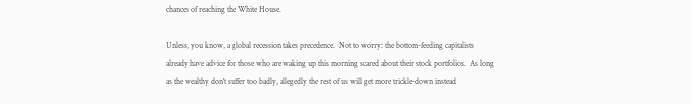chances of reaching the White House.

Unless, you know, a global recession takes precedence.  Not to worry: the bottom-feeding capitalists already have advice for those who are waking up this morning scared about their stock portfolios.  As long as the wealthy don't suffer too badly, allegedly the rest of us will get more trickle-down instead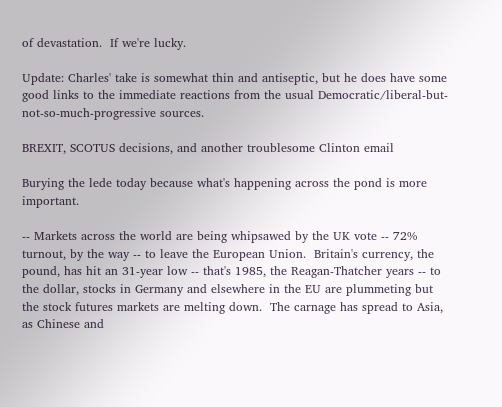of devastation.  If we're lucky.

Update: Charles' take is somewhat thin and antiseptic, but he does have some good links to the immediate reactions from the usual Democratic/liberal-but-not-so-much-progressive sources.

BREXIT, SCOTUS decisions, and another troublesome Clinton email

Burying the lede today because what's happening across the pond is more important.

-- Markets across the world are being whipsawed by the UK vote -- 72% turnout, by the way -- to leave the European Union.  Britain's currency, the pound, has hit an 31-year low -- that's 1985, the Reagan-Thatcher years -- to the dollar, stocks in Germany and elsewhere in the EU are plummeting but the stock futures markets are melting down.  The carnage has spread to Asia, as Chinese and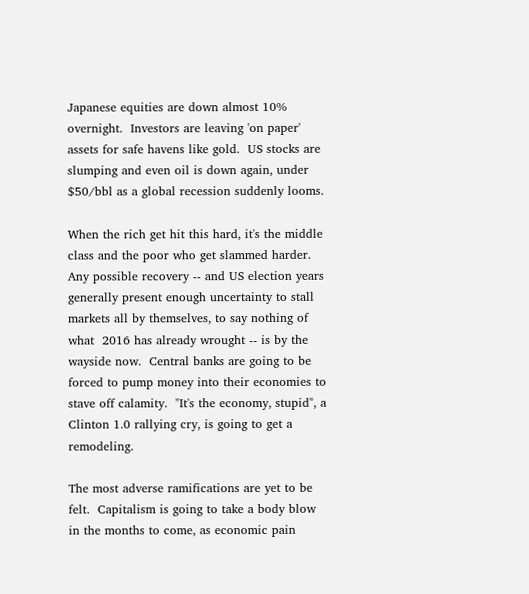Japanese equities are down almost 10% overnight.  Investors are leaving 'on paper' assets for safe havens like gold.  US stocks are slumping and even oil is down again, under $50/bbl as a global recession suddenly looms.

When the rich get hit this hard, it's the middle class and the poor who get slammed harder.  Any possible recovery -- and US election years generally present enough uncertainty to stall markets all by themselves, to say nothing of what  2016 has already wrought -- is by the wayside now.  Central banks are going to be forced to pump money into their economies to stave off calamity.  "It's the economy, stupid", a Clinton 1.0 rallying cry, is going to get a remodeling.

The most adverse ramifications are yet to be felt.  Capitalism is going to take a body blow in the months to come, as economic pain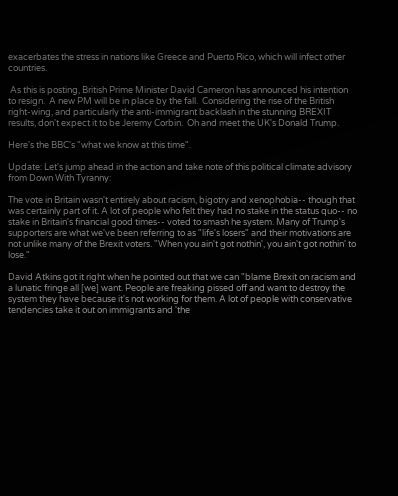exacerbates the stress in nations like Greece and Puerto Rico, which will infect other countries.

 As this is posting, British Prime Minister David Cameron has announced his intention to resign.  A new PM will be in place by the fall.  Considering the rise of the British right-wing, and particularly the anti-immigrant backlash in the stunning BREXIT results, don't expect it to be Jeremy Corbin.  Oh and meet the UK's Donald Trump.

Here's the BBC's "what we know at this time".

Update: Let's jump ahead in the action and take note of this political climate advisory from Down With Tyranny:

The vote in Britain wasn't entirely about racism, bigotry and xenophobia-- though that was certainly part of it. A lot of people who felt they had no stake in the status quo-- no stake in Britain's financial good times-- voted to smash he system. Many of Trump's supporters are what we've been referring to as "life's losers" and their motivations are not unlike many of the Brexit voters. "When you ain't got nothin', you ain't got nothin' to lose."

David Atkins got it right when he pointed out that we can "blame Brexit on racism and a lunatic fringe all [we] want. People are freaking pissed off and want to destroy the system they have because it's not working for them. A lot of people with conservative tendencies take it out on immigrants and 'the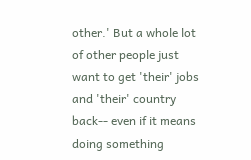other.' But a whole lot of other people just want to get 'their' jobs and 'their' country back-- even if it means doing something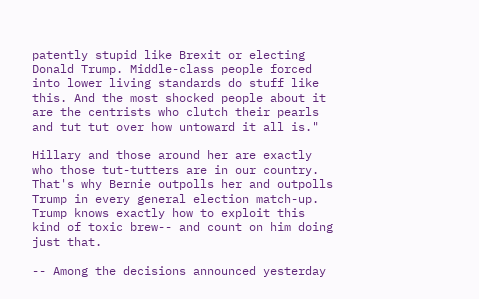patently stupid like Brexit or electing Donald Trump. Middle-class people forced into lower living standards do stuff like this. And the most shocked people about it are the centrists who clutch their pearls and tut tut over how untoward it all is."

Hillary and those around her are exactly who those tut-tutters are in our country. That's why Bernie outpolls her and outpolls Trump in every general election match-up. Trump knows exactly how to exploit this kind of toxic brew-- and count on him doing just that.

-- Among the decisions announced yesterday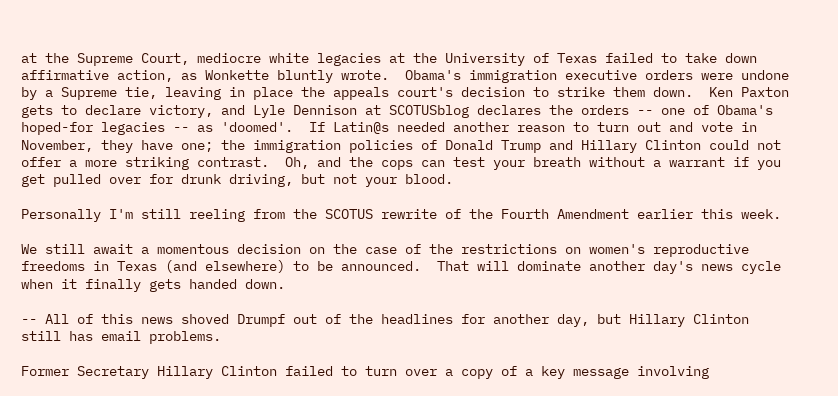at the Supreme Court, mediocre white legacies at the University of Texas failed to take down affirmative action, as Wonkette bluntly wrote.  Obama's immigration executive orders were undone by a Supreme tie, leaving in place the appeals court's decision to strike them down.  Ken Paxton gets to declare victory, and Lyle Dennison at SCOTUSblog declares the orders -- one of Obama's hoped-for legacies -- as 'doomed'.  If Latin@s needed another reason to turn out and vote in November, they have one; the immigration policies of Donald Trump and Hillary Clinton could not offer a more striking contrast.  Oh, and the cops can test your breath without a warrant if you get pulled over for drunk driving, but not your blood.

Personally I'm still reeling from the SCOTUS rewrite of the Fourth Amendment earlier this week.

We still await a momentous decision on the case of the restrictions on women's reproductive freedoms in Texas (and elsewhere) to be announced.  That will dominate another day's news cycle when it finally gets handed down.

-- All of this news shoved Drumpf out of the headlines for another day, but Hillary Clinton still has email problems.

Former Secretary Hillary Clinton failed to turn over a copy of a key message involving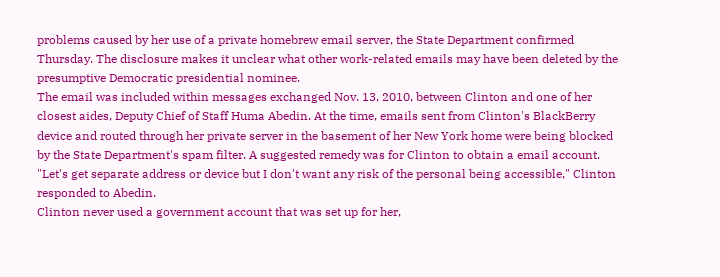problems caused by her use of a private homebrew email server, the State Department confirmed Thursday. The disclosure makes it unclear what other work-related emails may have been deleted by the presumptive Democratic presidential nominee.
The email was included within messages exchanged Nov. 13, 2010, between Clinton and one of her closest aides, Deputy Chief of Staff Huma Abedin. At the time, emails sent from Clinton's BlackBerry device and routed through her private server in the basement of her New York home were being blocked by the State Department's spam filter. A suggested remedy was for Clinton to obtain a email account.
"Let's get separate address or device but I don't want any risk of the personal being accessible," Clinton responded to Abedin.
Clinton never used a government account that was set up for her,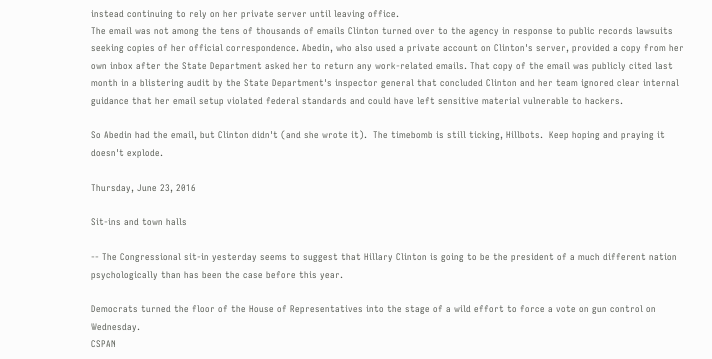instead continuing to rely on her private server until leaving office.
The email was not among the tens of thousands of emails Clinton turned over to the agency in response to public records lawsuits seeking copies of her official correspondence. Abedin, who also used a private account on Clinton's server, provided a copy from her own inbox after the State Department asked her to return any work-related emails. That copy of the email was publicly cited last month in a blistering audit by the State Department's inspector general that concluded Clinton and her team ignored clear internal guidance that her email setup violated federal standards and could have left sensitive material vulnerable to hackers.

So Abedin had the email, but Clinton didn't (and she wrote it).  The timebomb is still ticking, Hillbots.  Keep hoping and praying it doesn't explode.

Thursday, June 23, 2016

Sit-ins and town halls

-- The Congressional sit-in yesterday seems to suggest that Hillary Clinton is going to be the president of a much different nation psychologically than has been the case before this year.

Democrats turned the floor of the House of Representatives into the stage of a wild effort to force a vote on gun control on Wednesday.
CSPAN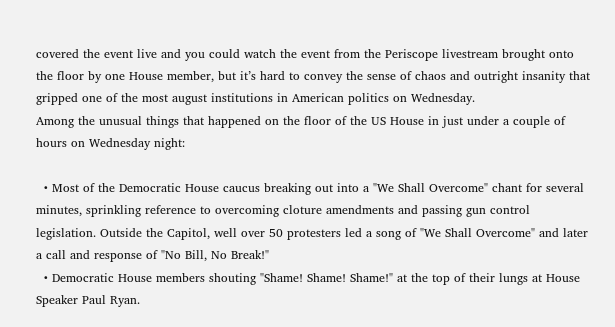covered the event live and you could watch the event from the Periscope livestream brought onto the floor by one House member, but it’s hard to convey the sense of chaos and outright insanity that gripped one of the most august institutions in American politics on Wednesday.
Among the unusual things that happened on the floor of the US House in just under a couple of hours on Wednesday night:

  • Most of the Democratic House caucus breaking out into a "We Shall Overcome" chant for several minutes, sprinkling reference to overcoming cloture amendments and passing gun control legislation. Outside the Capitol, well over 50 protesters led a song of "We Shall Overcome" and later a call and response of "No Bill, No Break!"
  • Democratic House members shouting "Shame! Shame! Shame!" at the top of their lungs at House Speaker Paul Ryan.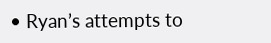• Ryan’s attempts to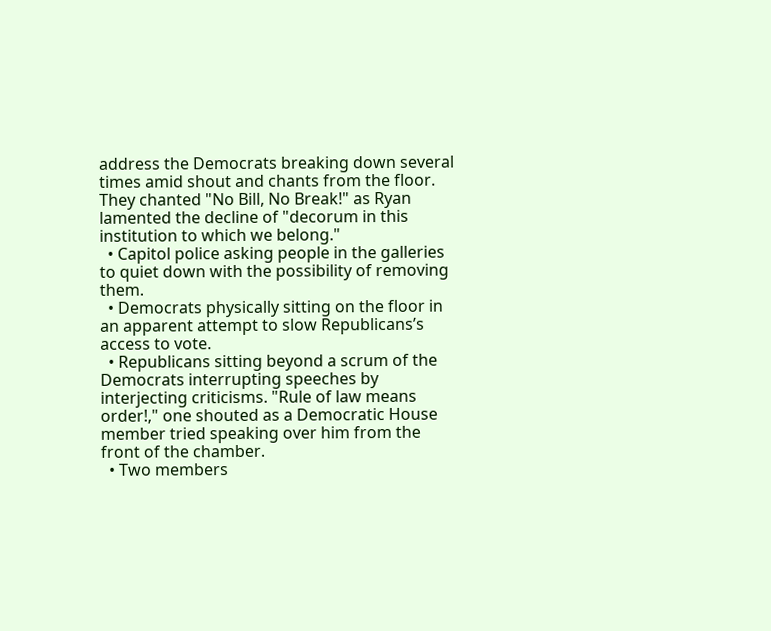address the Democrats breaking down several times amid shout and chants from the floor. They chanted "No Bill, No Break!" as Ryan lamented the decline of "decorum in this institution to which we belong."
  • Capitol police asking people in the galleries to quiet down with the possibility of removing them.
  • Democrats physically sitting on the floor in an apparent attempt to slow Republicans’s access to vote.
  • Republicans sitting beyond a scrum of the Democrats interrupting speeches by interjecting criticisms. "Rule of law means order!," one shouted as a Democratic House member tried speaking over him from the front of the chamber.
  • Two members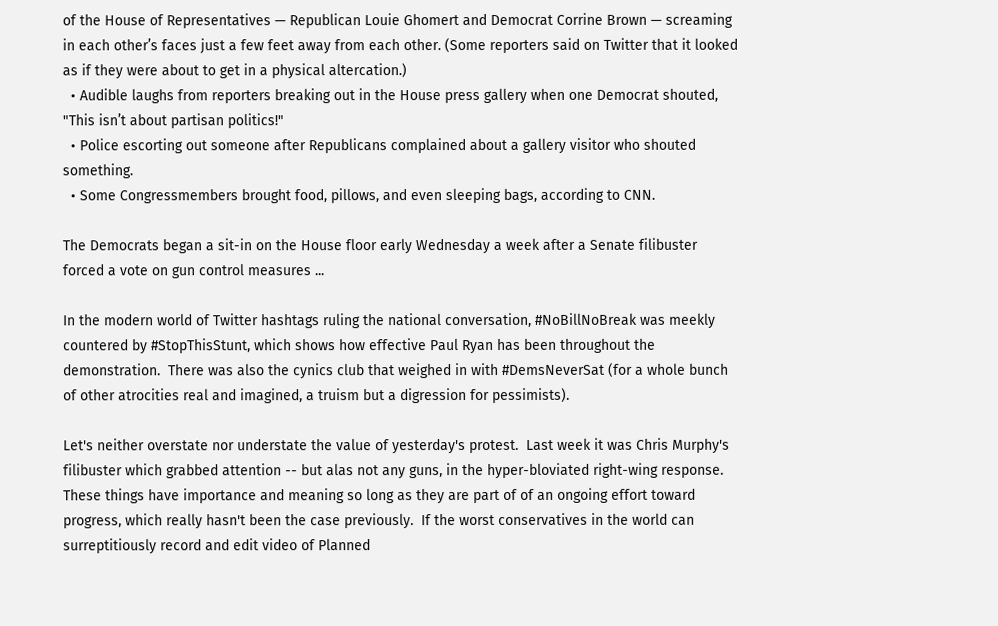of the House of Representatives — Republican Louie Ghomert and Democrat Corrine Brown — screaming in each other’s faces just a few feet away from each other. (Some reporters said on Twitter that it looked as if they were about to get in a physical altercation.)
  • Audible laughs from reporters breaking out in the House press gallery when one Democrat shouted, "This isn’t about partisan politics!"
  • Police escorting out someone after Republicans complained about a gallery visitor who shouted something.
  • Some Congressmembers brought food, pillows, and even sleeping bags, according to CNN.

The Democrats began a sit-in on the House floor early Wednesday a week after a Senate filibuster forced a vote on gun control measures ...

In the modern world of Twitter hashtags ruling the national conversation, #NoBillNoBreak was meekly countered by #StopThisStunt, which shows how effective Paul Ryan has been throughout the demonstration.  There was also the cynics club that weighed in with #DemsNeverSat (for a whole bunch of other atrocities real and imagined, a truism but a digression for pessimists).

Let's neither overstate nor understate the value of yesterday's protest.  Last week it was Chris Murphy's filibuster which grabbed attention -- but alas not any guns, in the hyper-bloviated right-wing response.  These things have importance and meaning so long as they are part of of an ongoing effort toward progress, which really hasn't been the case previously.  If the worst conservatives in the world can surreptitiously record and edit video of Planned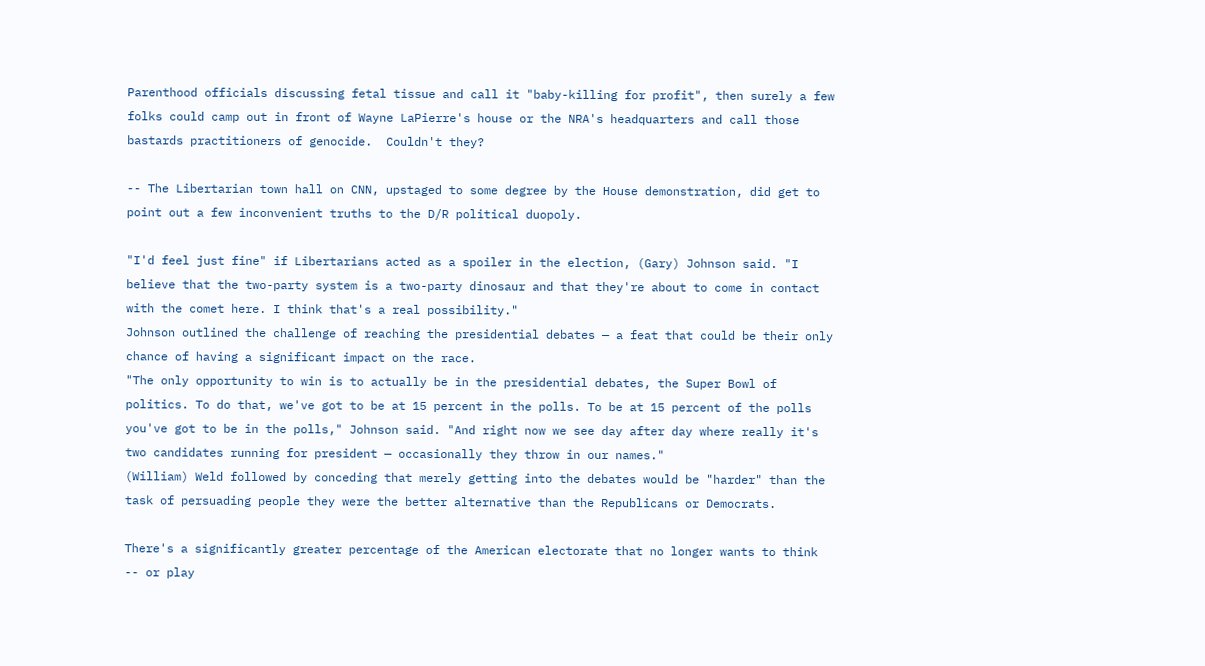Parenthood officials discussing fetal tissue and call it "baby-killing for profit", then surely a few folks could camp out in front of Wayne LaPierre's house or the NRA's headquarters and call those bastards practitioners of genocide.  Couldn't they?

-- The Libertarian town hall on CNN, upstaged to some degree by the House demonstration, did get to point out a few inconvenient truths to the D/R political duopoly.

"I'd feel just fine" if Libertarians acted as a spoiler in the election, (Gary) Johnson said. "I believe that the two-party system is a two-party dinosaur and that they're about to come in contact with the comet here. I think that's a real possibility."
Johnson outlined the challenge of reaching the presidential debates — a feat that could be their only chance of having a significant impact on the race.
"The only opportunity to win is to actually be in the presidential debates, the Super Bowl of politics. To do that, we've got to be at 15 percent in the polls. To be at 15 percent of the polls you've got to be in the polls," Johnson said. "And right now we see day after day where really it's two candidates running for president — occasionally they throw in our names."
(William) Weld followed by conceding that merely getting into the debates would be "harder" than the task of persuading people they were the better alternative than the Republicans or Democrats.

There's a significantly greater percentage of the American electorate that no longer wants to think -- or play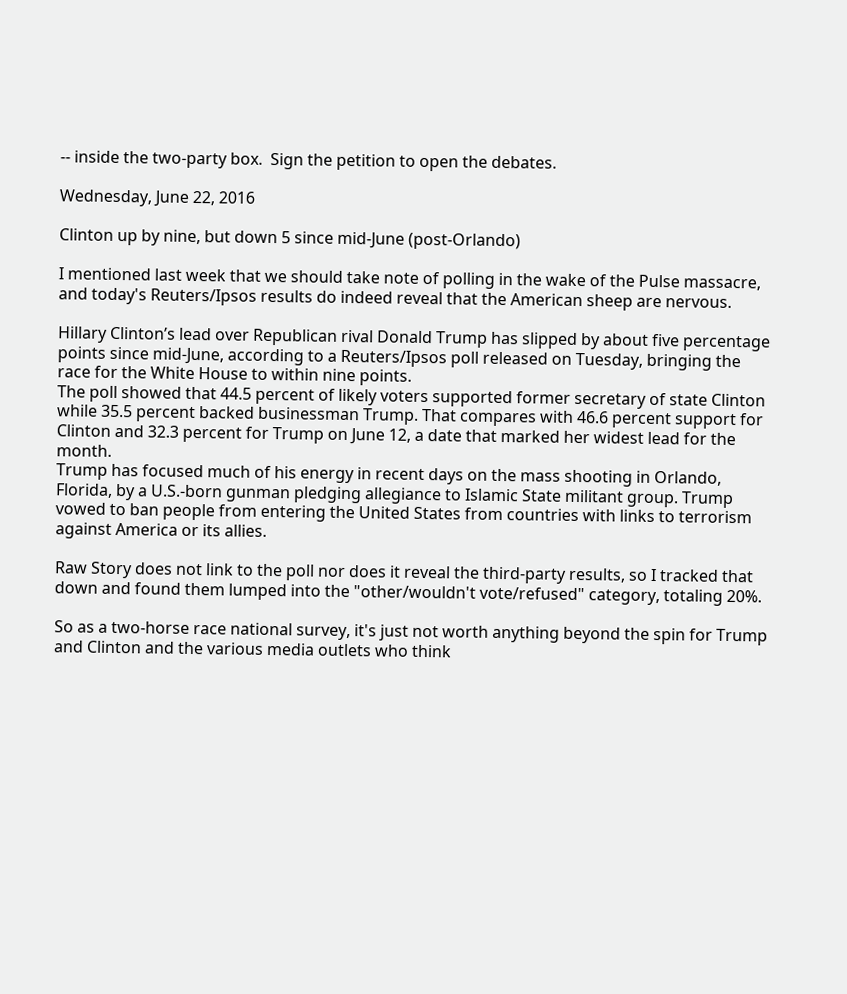-- inside the two-party box.  Sign the petition to open the debates.

Wednesday, June 22, 2016

Clinton up by nine, but down 5 since mid-June (post-Orlando)

I mentioned last week that we should take note of polling in the wake of the Pulse massacre, and today's Reuters/Ipsos results do indeed reveal that the American sheep are nervous.

Hillary Clinton’s lead over Republican rival Donald Trump has slipped by about five percentage points since mid-June, according to a Reuters/Ipsos poll released on Tuesday, bringing the race for the White House to within nine points.
The poll showed that 44.5 percent of likely voters supported former secretary of state Clinton while 35.5 percent backed businessman Trump. That compares with 46.6 percent support for Clinton and 32.3 percent for Trump on June 12, a date that marked her widest lead for the month.
Trump has focused much of his energy in recent days on the mass shooting in Orlando, Florida, by a U.S.-born gunman pledging allegiance to Islamic State militant group. Trump vowed to ban people from entering the United States from countries with links to terrorism against America or its allies.

Raw Story does not link to the poll nor does it reveal the third-party results, so I tracked that down and found them lumped into the "other/wouldn't vote/refused" category, totaling 20%.

So as a two-horse race national survey, it's just not worth anything beyond the spin for Trump and Clinton and the various media outlets who think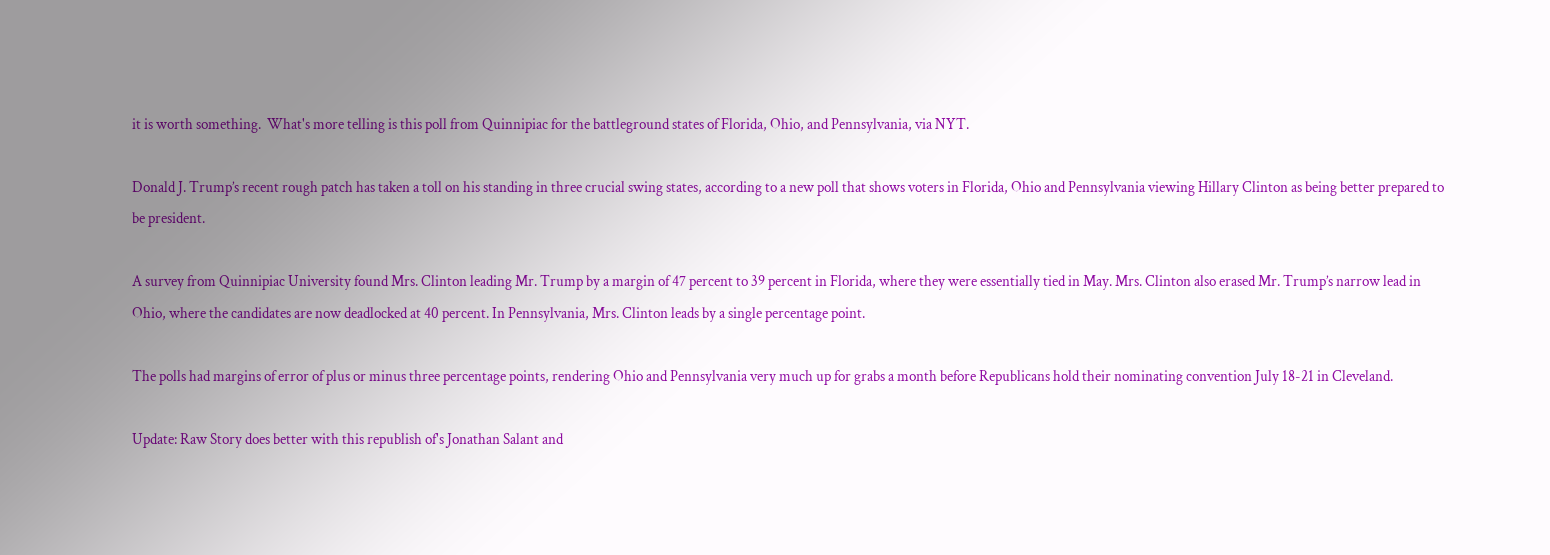it is worth something.  What's more telling is this poll from Quinnipiac for the battleground states of Florida, Ohio, and Pennsylvania, via NYT.

Donald J. Trump’s recent rough patch has taken a toll on his standing in three crucial swing states, according to a new poll that shows voters in Florida, Ohio and Pennsylvania viewing Hillary Clinton as being better prepared to be president.

A survey from Quinnipiac University found Mrs. Clinton leading Mr. Trump by a margin of 47 percent to 39 percent in Florida, where they were essentially tied in May. Mrs. Clinton also erased Mr. Trump’s narrow lead in Ohio, where the candidates are now deadlocked at 40 percent. In Pennsylvania, Mrs. Clinton leads by a single percentage point.

The polls had margins of error of plus or minus three percentage points, rendering Ohio and Pennsylvania very much up for grabs a month before Republicans hold their nominating convention July 18-21 in Cleveland.

Update: Raw Story does better with this republish of's Jonathan Salant and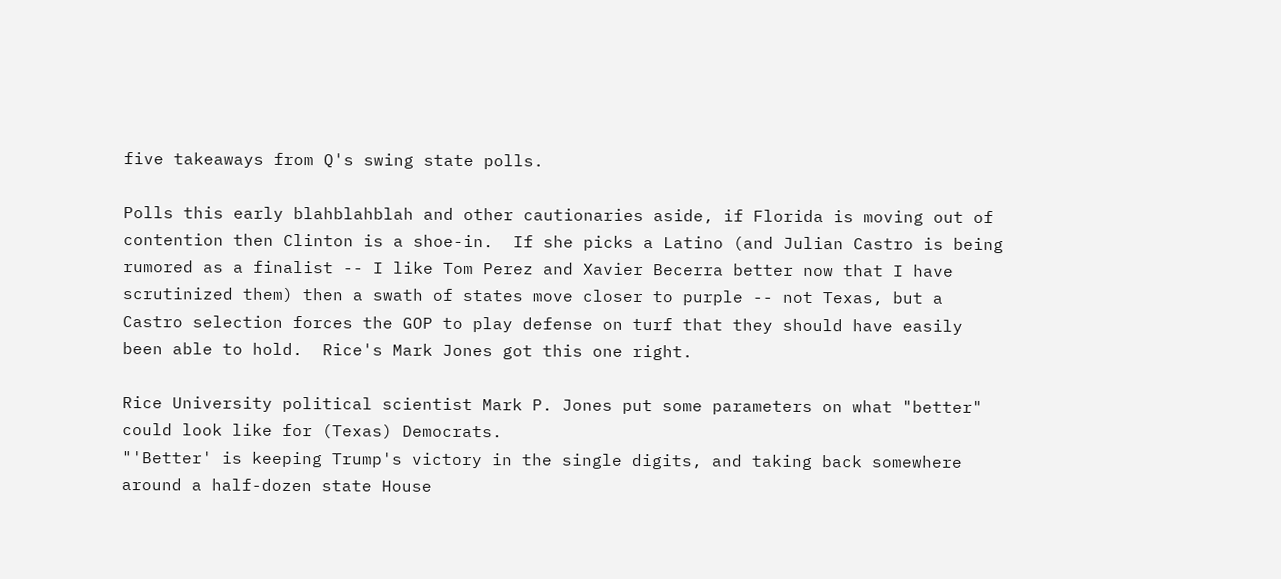five takeaways from Q's swing state polls.

Polls this early blahblahblah and other cautionaries aside, if Florida is moving out of contention then Clinton is a shoe-in.  If she picks a Latino (and Julian Castro is being rumored as a finalist -- I like Tom Perez and Xavier Becerra better now that I have scrutinized them) then a swath of states move closer to purple -- not Texas, but a Castro selection forces the GOP to play defense on turf that they should have easily been able to hold.  Rice's Mark Jones got this one right.

Rice University political scientist Mark P. Jones put some parameters on what "better" could look like for (Texas) Democrats.
"'Better' is keeping Trump's victory in the single digits, and taking back somewhere around a half-dozen state House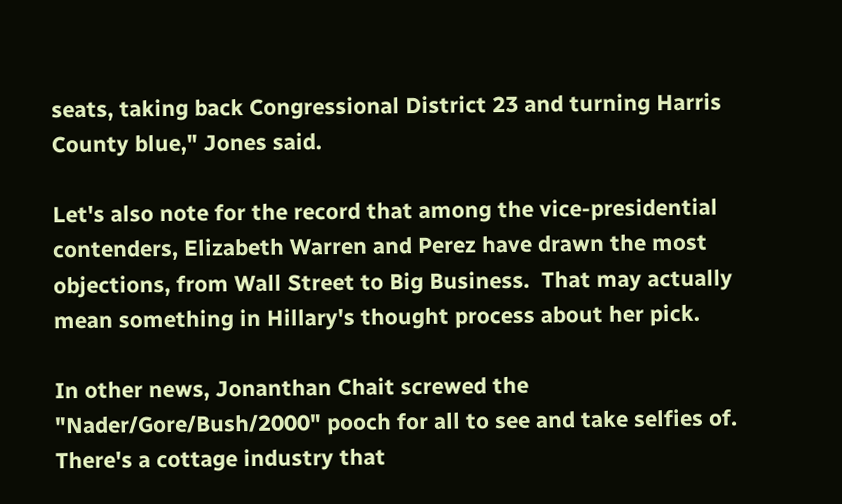seats, taking back Congressional District 23 and turning Harris County blue," Jones said.

Let's also note for the record that among the vice-presidential contenders, Elizabeth Warren and Perez have drawn the most objections, from Wall Street to Big Business.  That may actually mean something in Hillary's thought process about her pick.

In other news, Jonanthan Chait screwed the "Nader/Gore/Bush/2000" pooch for all to see and take selfies of.  There's a cottage industry that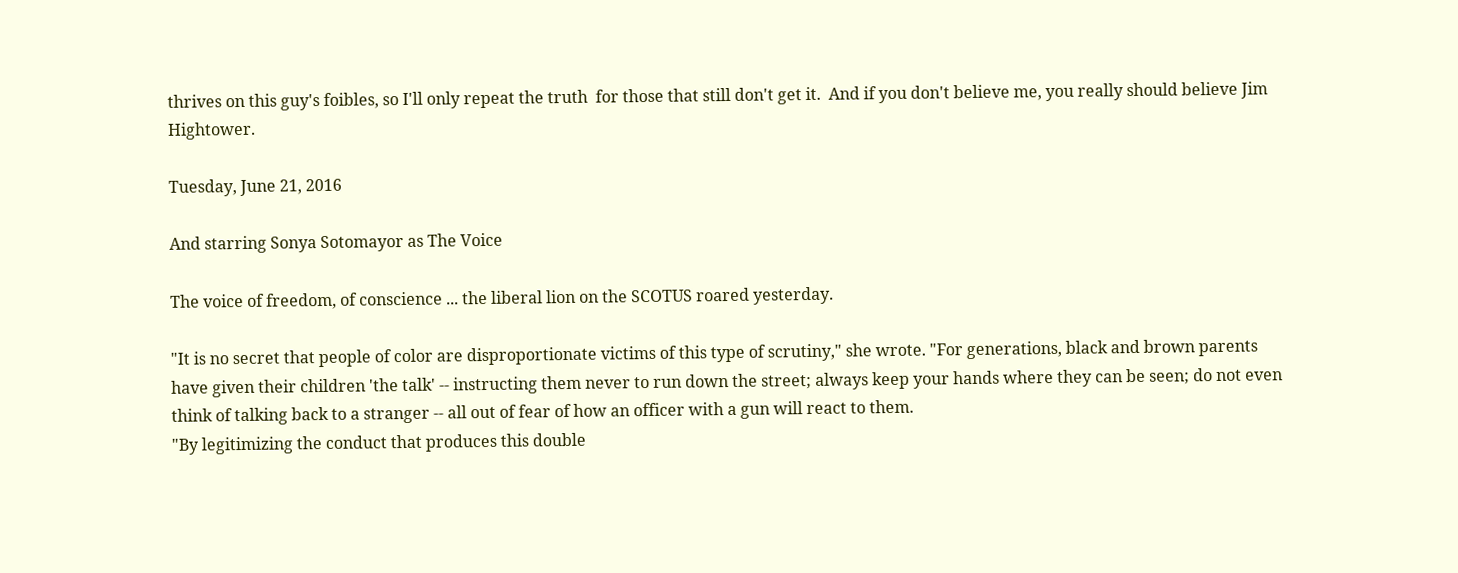thrives on this guy's foibles, so I'll only repeat the truth  for those that still don't get it.  And if you don't believe me, you really should believe Jim Hightower.

Tuesday, June 21, 2016

And starring Sonya Sotomayor as The Voice

The voice of freedom, of conscience ... the liberal lion on the SCOTUS roared yesterday.

"It is no secret that people of color are disproportionate victims of this type of scrutiny," she wrote. "For generations, black and brown parents have given their children 'the talk' -- instructing them never to run down the street; always keep your hands where they can be seen; do not even think of talking back to a stranger -- all out of fear of how an officer with a gun will react to them.
"By legitimizing the conduct that produces this double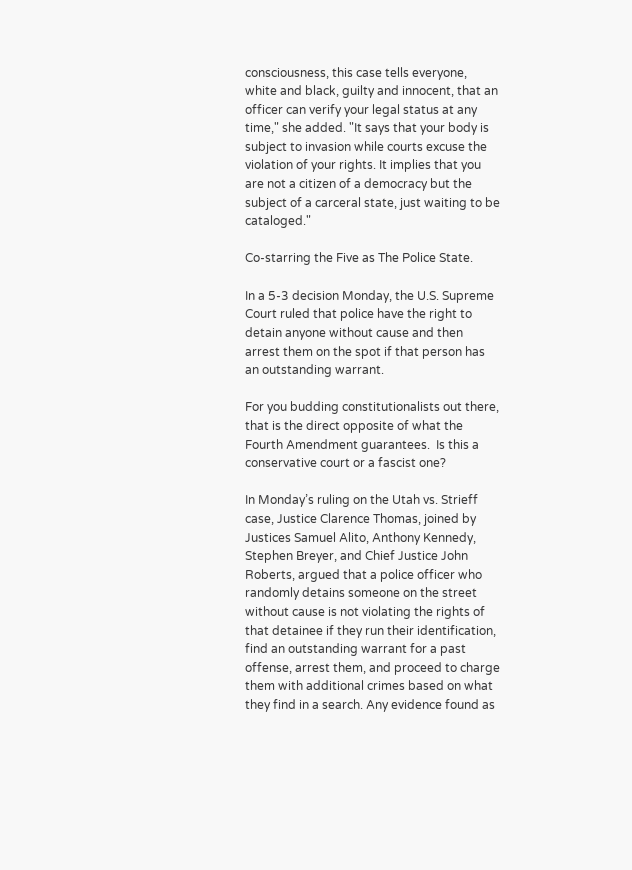consciousness, this case tells everyone, white and black, guilty and innocent, that an officer can verify your legal status at any time," she added. "It says that your body is subject to invasion while courts excuse the violation of your rights. It implies that you are not a citizen of a democracy but the subject of a carceral state, just waiting to be cataloged."

Co-starring the Five as The Police State.

In a 5-3 decision Monday, the U.S. Supreme Court ruled that police have the right to detain anyone without cause and then arrest them on the spot if that person has an outstanding warrant.

For you budding constitutionalists out there, that is the direct opposite of what the Fourth Amendment guarantees.  Is this a conservative court or a fascist one?

In Monday’s ruling on the Utah vs. Strieff case, Justice Clarence Thomas, joined by Justices Samuel Alito, Anthony Kennedy, Stephen Breyer, and Chief Justice John Roberts, argued that a police officer who randomly detains someone on the street without cause is not violating the rights of that detainee if they run their identification, find an outstanding warrant for a past offense, arrest them, and proceed to charge them with additional crimes based on what they find in a search. Any evidence found as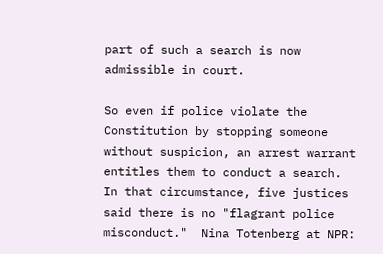part of such a search is now admissible in court.

So even if police violate the Constitution by stopping someone without suspicion, an arrest warrant entitles them to conduct a search.  In that circumstance, five justices said there is no "flagrant police misconduct."  Nina Totenberg at NPR: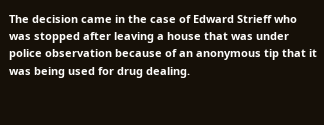The decision came in the case of Edward Strieff who was stopped after leaving a house that was under police observation because of an anonymous tip that it was being used for drug dealing.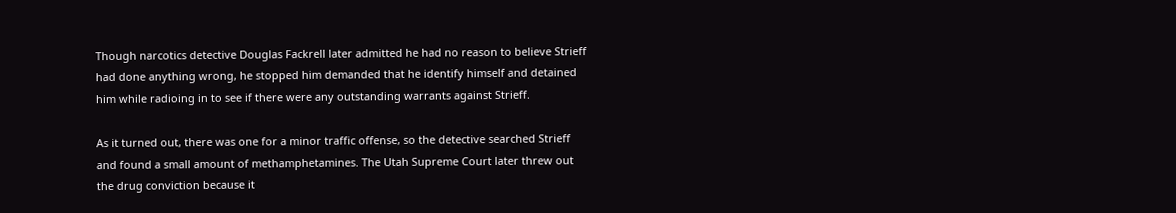Though narcotics detective Douglas Fackrell later admitted he had no reason to believe Strieff had done anything wrong, he stopped him demanded that he identify himself and detained him while radioing in to see if there were any outstanding warrants against Strieff.

As it turned out, there was one for a minor traffic offense, so the detective searched Strieff and found a small amount of methamphetamines. The Utah Supreme Court later threw out the drug conviction because it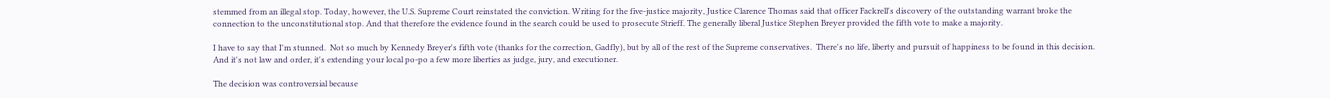stemmed from an illegal stop. Today, however, the U.S. Supreme Court reinstated the conviction. Writing for the five-justice majority, Justice Clarence Thomas said that officer Fackrell's discovery of the outstanding warrant broke the connection to the unconstitutional stop. And that therefore the evidence found in the search could be used to prosecute Strieff. The generally liberal Justice Stephen Breyer provided the fifth vote to make a majority.

I have to say that I'm stunned.  Not so much by Kennedy Breyer's fifth vote (thanks for the correction, Gadfly), but by all of the rest of the Supreme conservatives.  There's no life, liberty and pursuit of happiness to be found in this decision.  And it's not law and order, it's extending your local po-po a few more liberties as judge, jury, and executioner.

The decision was controversial because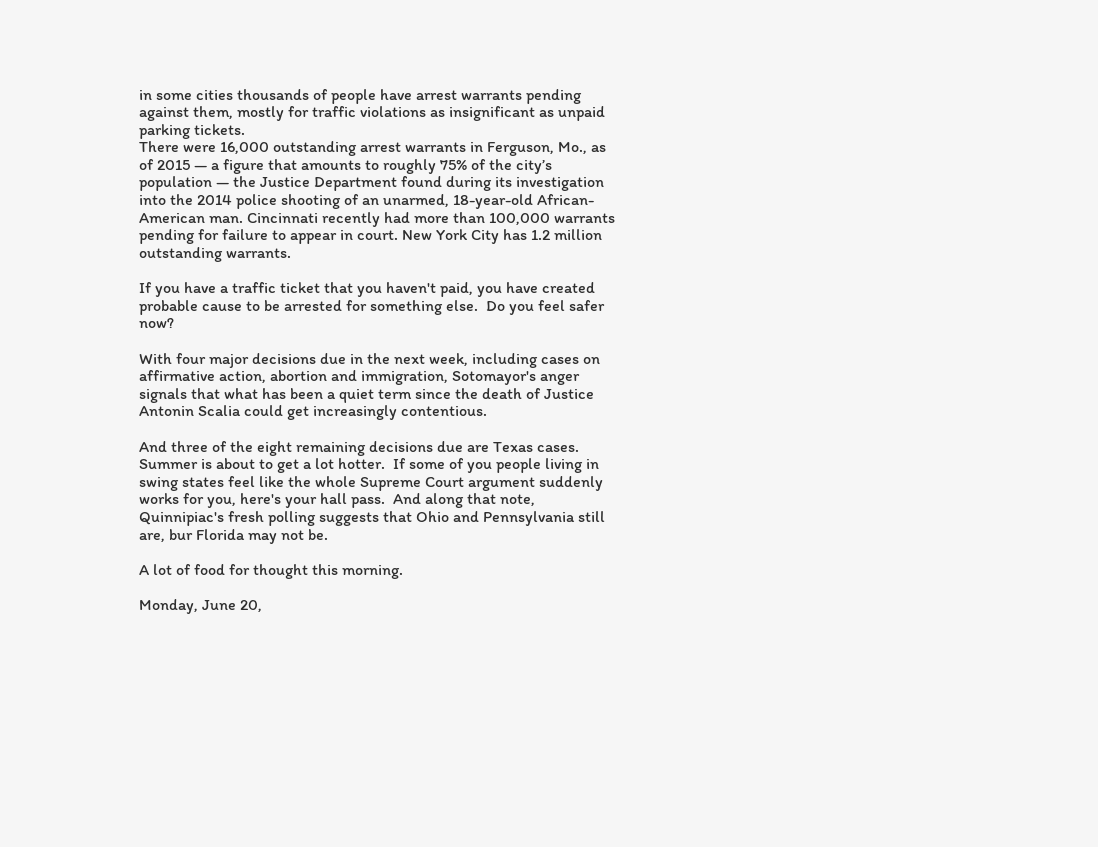in some cities thousands of people have arrest warrants pending against them, mostly for traffic violations as insignificant as unpaid parking tickets.
There were 16,000 outstanding arrest warrants in Ferguson, Mo., as of 2015 — a figure that amounts to roughly 75% of the city’s population — the Justice Department found during its investigation into the 2014 police shooting of an unarmed, 18-year-old African-American man. Cincinnati recently had more than 100,000 warrants pending for failure to appear in court. New York City has 1.2 million outstanding warrants.

If you have a traffic ticket that you haven't paid, you have created probable cause to be arrested for something else.  Do you feel safer now?

With four major decisions due in the next week, including cases on affirmative action, abortion and immigration, Sotomayor's anger signals that what has been a quiet term since the death of Justice Antonin Scalia could get increasingly contentious.

And three of the eight remaining decisions due are Texas cases.  Summer is about to get a lot hotter.  If some of you people living in swing states feel like the whole Supreme Court argument suddenly works for you, here's your hall pass.  And along that note, Quinnipiac's fresh polling suggests that Ohio and Pennsylvania still are, bur Florida may not be.

A lot of food for thought this morning.

Monday, June 20,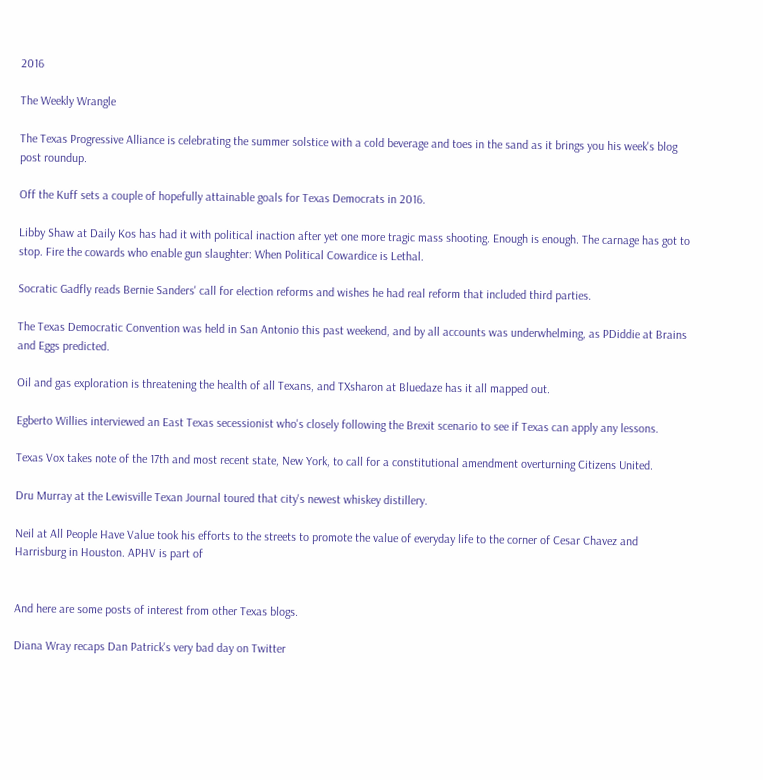2016

The Weekly Wrangle

The Texas Progressive Alliance is celebrating the summer solstice with a cold beverage and toes in the sand as it brings you his week's blog post roundup.

Off the Kuff sets a couple of hopefully attainable goals for Texas Democrats in 2016.

Libby Shaw at Daily Kos has had it with political inaction after yet one more tragic mass shooting. Enough is enough. The carnage has got to stop. Fire the cowards who enable gun slaughter: When Political Cowardice is Lethal.

Socratic Gadfly reads Bernie Sanders' call for election reforms and wishes he had real reform that included third parties.

The Texas Democratic Convention was held in San Antonio this past weekend, and by all accounts was underwhelming, as PDiddie at Brains and Eggs predicted.

Oil and gas exploration is threatening the health of all Texans, and TXsharon at Bluedaze has it all mapped out.

Egberto Willies interviewed an East Texas secessionist who's closely following the Brexit scenario to see if Texas can apply any lessons.

Texas Vox takes note of the 17th and most recent state, New York, to call for a constitutional amendment overturning Citizens United.

Dru Murray at the Lewisville Texan Journal toured that city's newest whiskey distillery.

Neil at All People Have Value took his efforts to the streets to promote the value of everyday life to the corner of Cesar Chavez and Harrisburg in Houston. APHV is part of


And here are some posts of interest from other Texas blogs.

Diana Wray recaps Dan Patrick's very bad day on Twitter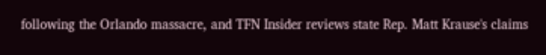following the Orlando massacre, and TFN Insider reviews state Rep. Matt Krause's claims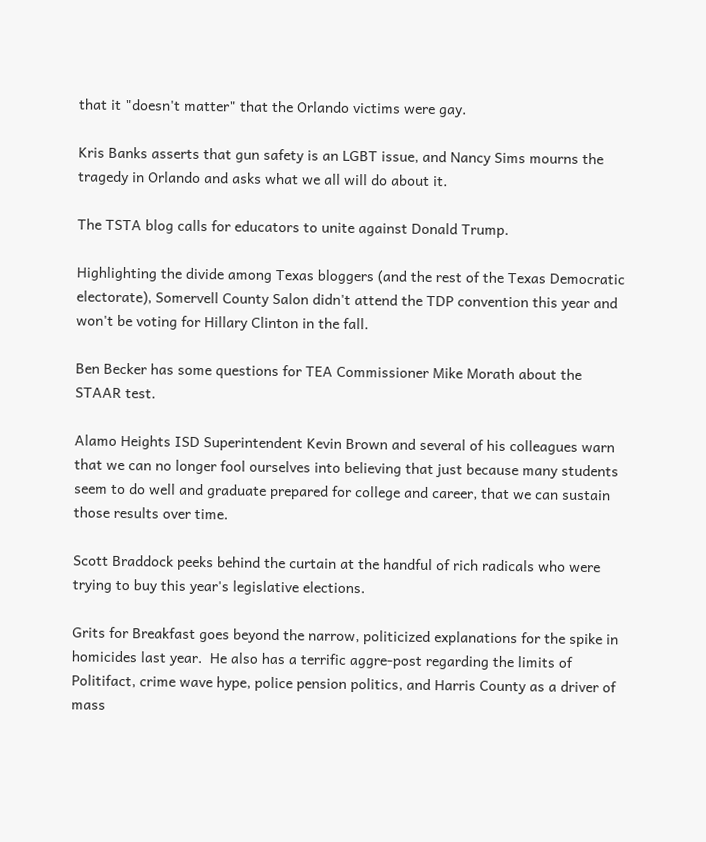that it "doesn't matter" that the Orlando victims were gay.

Kris Banks asserts that gun safety is an LGBT issue, and Nancy Sims mourns the tragedy in Orlando and asks what we all will do about it.

The TSTA blog calls for educators to unite against Donald Trump.

Highlighting the divide among Texas bloggers (and the rest of the Texas Democratic electorate), Somervell County Salon didn't attend the TDP convention this year and won't be voting for Hillary Clinton in the fall.

Ben Becker has some questions for TEA Commissioner Mike Morath about the STAAR test.

Alamo Heights ISD Superintendent Kevin Brown and several of his colleagues warn that we can no longer fool ourselves into believing that just because many students seem to do well and graduate prepared for college and career, that we can sustain those results over time.

Scott Braddock peeks behind the curtain at the handful of rich radicals who were trying to buy this year's legislative elections.

Grits for Breakfast goes beyond the narrow, politicized explanations for the spike in homicides last year.  He also has a terrific aggre-post regarding the limits of Politifact, crime wave hype, police pension politics, and Harris County as a driver of mass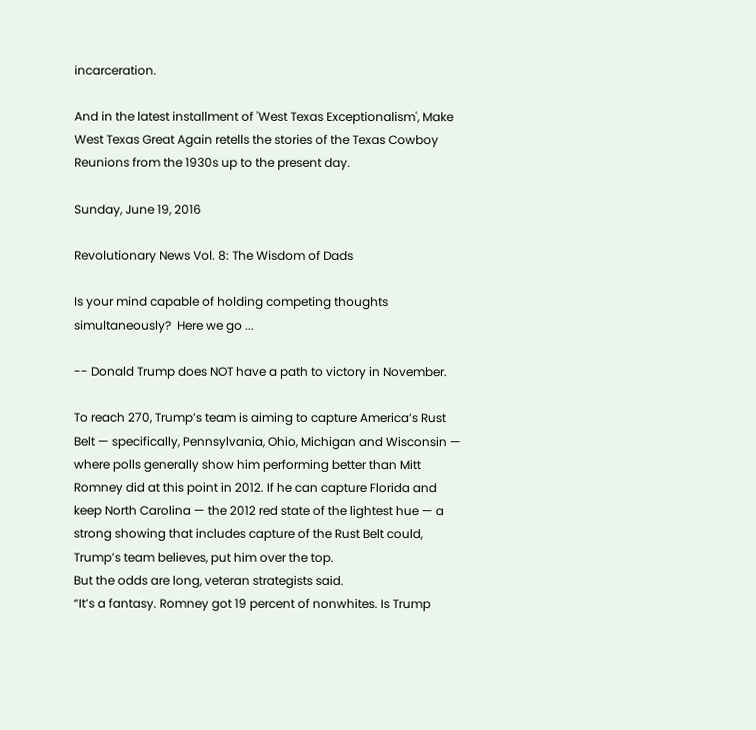incarceration.

And in the latest installment of 'West Texas Exceptionalism', Make West Texas Great Again retells the stories of the Texas Cowboy Reunions from the 1930s up to the present day.

Sunday, June 19, 2016

Revolutionary News Vol. 8: The Wisdom of Dads

Is your mind capable of holding competing thoughts simultaneously?  Here we go ...

-- Donald Trump does NOT have a path to victory in November.

To reach 270, Trump’s team is aiming to capture America’s Rust Belt — specifically, Pennsylvania, Ohio, Michigan and Wisconsin — where polls generally show him performing better than Mitt Romney did at this point in 2012. If he can capture Florida and keep North Carolina — the 2012 red state of the lightest hue — a strong showing that includes capture of the Rust Belt could, Trump’s team believes, put him over the top.
But the odds are long, veteran strategists said.
“It’s a fantasy. Romney got 19 percent of nonwhites. Is Trump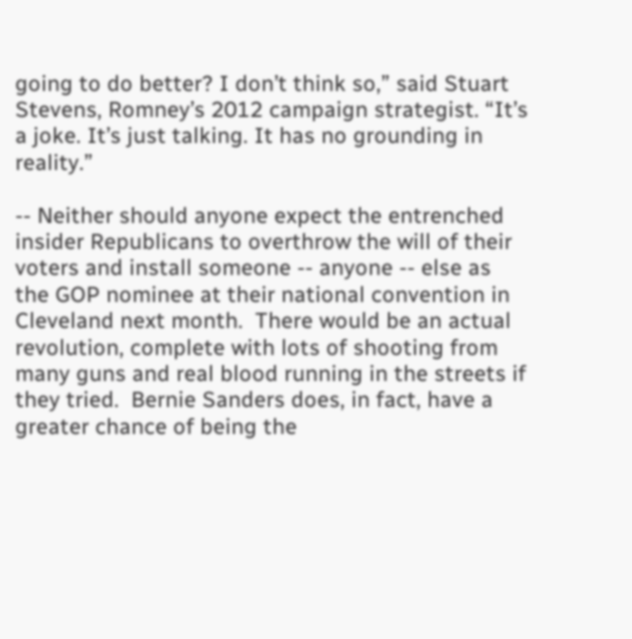going to do better? I don’t think so,” said Stuart Stevens, Romney’s 2012 campaign strategist. “It’s a joke. It’s just talking. It has no grounding in reality.”

-- Neither should anyone expect the entrenched insider Republicans to overthrow the will of their voters and install someone -- anyone -- else as the GOP nominee at their national convention in Cleveland next month.  There would be an actual revolution, complete with lots of shooting from many guns and real blood running in the streets if they tried.  Bernie Sanders does, in fact, have a greater chance of being the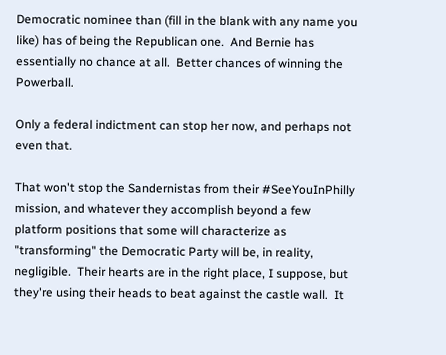Democratic nominee than (fill in the blank with any name you like) has of being the Republican one.  And Bernie has essentially no chance at all.  Better chances of winning the Powerball.

Only a federal indictment can stop her now, and perhaps not even that.

That won't stop the Sandernistas from their #SeeYouInPhilly mission, and whatever they accomplish beyond a few platform positions that some will characterize as "transforming" the Democratic Party will be, in reality, negligible.  Their hearts are in the right place, I suppose, but they're using their heads to beat against the castle wall.  It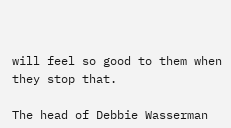will feel so good to them when they stop that.

The head of Debbie Wasserman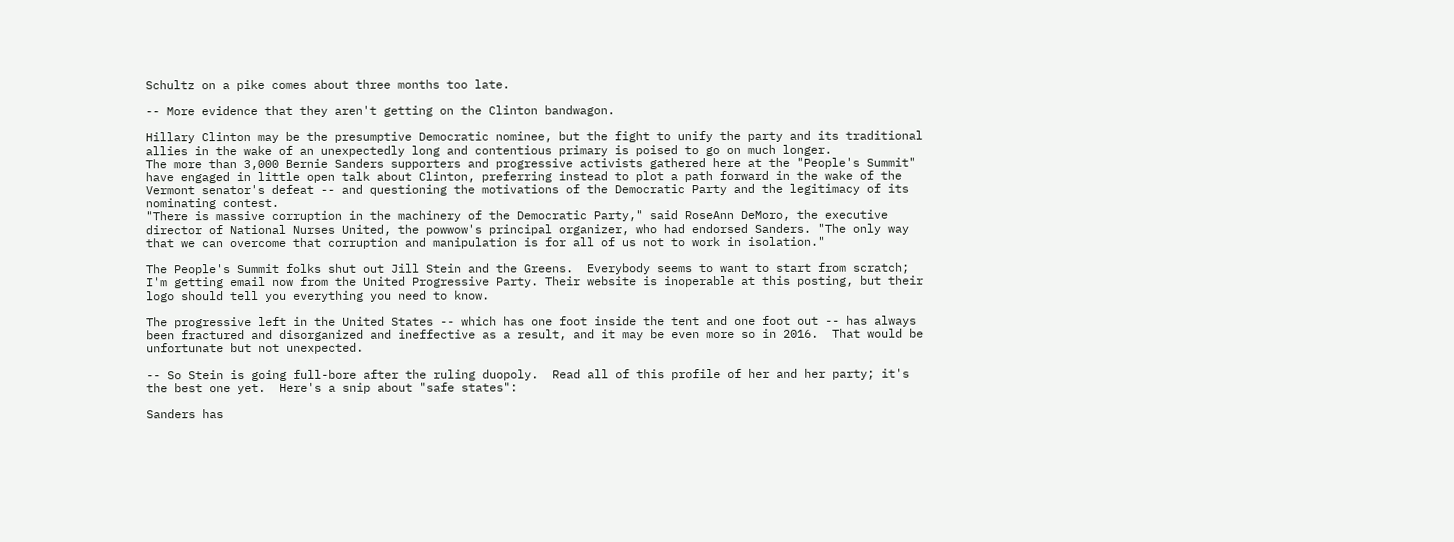Schultz on a pike comes about three months too late.

-- More evidence that they aren't getting on the Clinton bandwagon.

Hillary Clinton may be the presumptive Democratic nominee, but the fight to unify the party and its traditional allies in the wake of an unexpectedly long and contentious primary is poised to go on much longer.
The more than 3,000 Bernie Sanders supporters and progressive activists gathered here at the "People's Summit" have engaged in little open talk about Clinton, preferring instead to plot a path forward in the wake of the Vermont senator's defeat -- and questioning the motivations of the Democratic Party and the legitimacy of its nominating contest.
"There is massive corruption in the machinery of the Democratic Party," said RoseAnn DeMoro, the executive director of National Nurses United, the powwow's principal organizer, who had endorsed Sanders. "The only way that we can overcome that corruption and manipulation is for all of us not to work in isolation."

The People's Summit folks shut out Jill Stein and the Greens.  Everybody seems to want to start from scratch; I'm getting email now from the United Progressive Party. Their website is inoperable at this posting, but their logo should tell you everything you need to know.

The progressive left in the United States -- which has one foot inside the tent and one foot out -- has always been fractured and disorganized and ineffective as a result, and it may be even more so in 2016.  That would be unfortunate but not unexpected.

-- So Stein is going full-bore after the ruling duopoly.  Read all of this profile of her and her party; it's the best one yet.  Here's a snip about "safe states":

Sanders has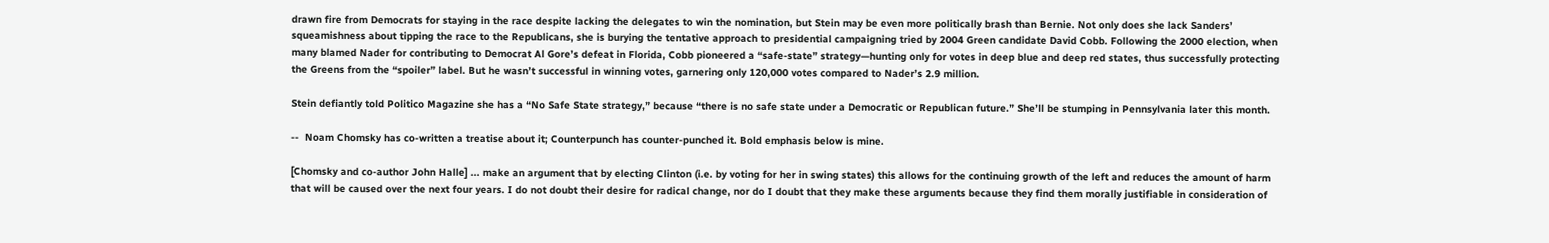drawn fire from Democrats for staying in the race despite lacking the delegates to win the nomination, but Stein may be even more politically brash than Bernie. Not only does she lack Sanders’ squeamishness about tipping the race to the Republicans, she is burying the tentative approach to presidential campaigning tried by 2004 Green candidate David Cobb. Following the 2000 election, when many blamed Nader for contributing to Democrat Al Gore’s defeat in Florida, Cobb pioneered a “safe-state” strategy—hunting only for votes in deep blue and deep red states, thus successfully protecting the Greens from the “spoiler” label. But he wasn’t successful in winning votes, garnering only 120,000 votes compared to Nader’s 2.9 million.

Stein defiantly told Politico Magazine she has a “No Safe State strategy,” because “there is no safe state under a Democratic or Republican future.” She’ll be stumping in Pennsylvania later this month.

--  Noam Chomsky has co-written a treatise about it; Counterpunch has counter-punched it. Bold emphasis below is mine.

[Chomsky and co-author John Halle] ... make an argument that by electing Clinton (i.e. by voting for her in swing states) this allows for the continuing growth of the left and reduces the amount of harm that will be caused over the next four years. I do not doubt their desire for radical change, nor do I doubt that they make these arguments because they find them morally justifiable in consideration of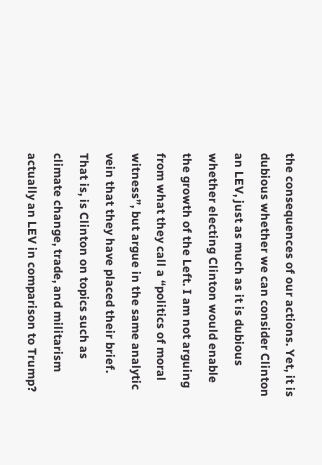the consequences of our actions. Yet, it is dubious whether we can consider Clinton an LEV, just as much as it is dubious whether electing Clinton would enable the growth of the Left. I am not arguing from what they call a “politics of moral witness”, but argue in the same analytic vein that they have placed their brief. That is, is Clinton on topics such as climate change, trade, and militarism actually an LEV in comparison to Trump?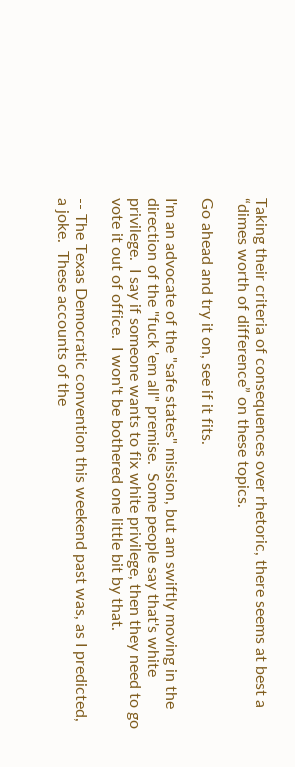Taking their criteria of consequences over rhetoric, there seems at best a “dimes worth of difference” on these topics.

Go ahead and try it on, see if it fits.

I'm an advocate of the "safe states" mission, but am swiftly moving in the direction of the "fuck 'em all" premise.  Some people say that's white privilege.  I say if someone wants to fix white privilege, then they need to go vote it out of office.  I won't be bothered one little bit by that.

-- The Texas Democratic convention this weekend past was, as I predicted, a joke.  These accounts of the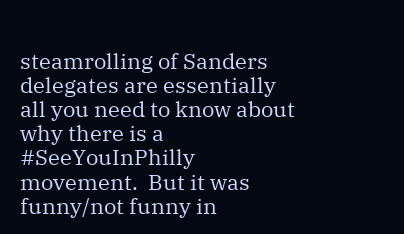steamrolling of Sanders delegates are essentially all you need to know about why there is a #SeeYouInPhilly movement.  But it was funny/not funny in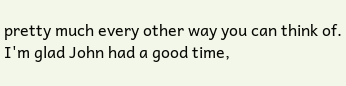pretty much every other way you can think of.  I'm glad John had a good time,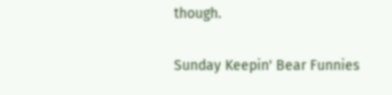though.

Sunday Keepin' Bear Funnies